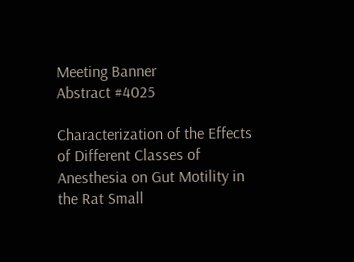Meeting Banner
Abstract #4025

Characterization of the Effects of Different Classes of Anesthesia on Gut Motility in the Rat Small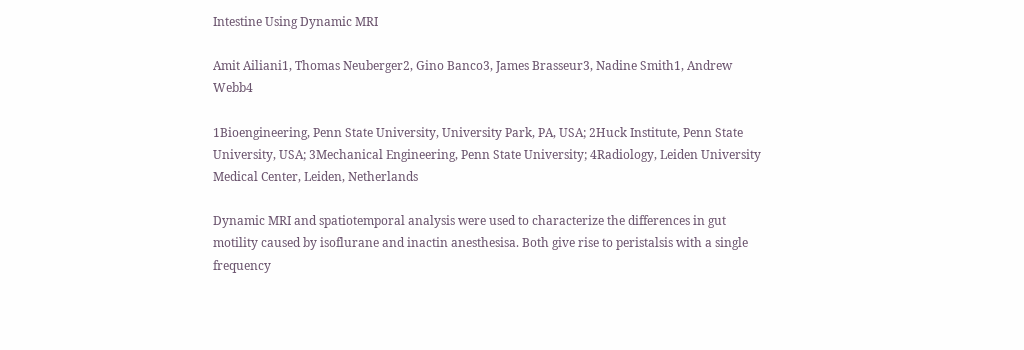Intestine Using Dynamic MRI

Amit Ailiani1, Thomas Neuberger2, Gino Banco3, James Brasseur3, Nadine Smith1, Andrew Webb4

1Bioengineering, Penn State University, University Park, PA, USA; 2Huck Institute, Penn State University, USA; 3Mechanical Engineering, Penn State University; 4Radiology, Leiden University Medical Center, Leiden, Netherlands

Dynamic MRI and spatiotemporal analysis were used to characterize the differences in gut motility caused by isoflurane and inactin anesthesisa. Both give rise to peristalsis with a single frequency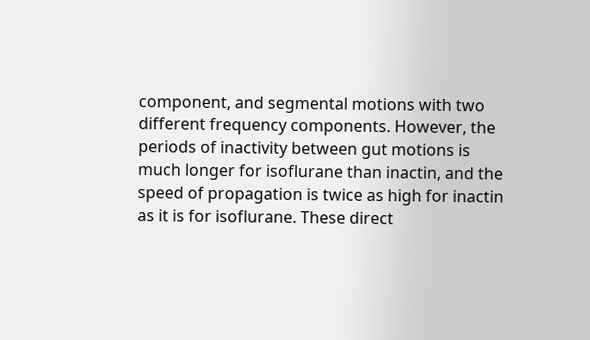component, and segmental motions with two different frequency components. However, the periods of inactivity between gut motions is much longer for isoflurane than inactin, and the speed of propagation is twice as high for inactin as it is for isoflurane. These direct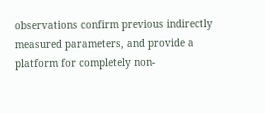observations confirm previous indirectly measured parameters, and provide a platform for completely non-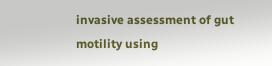invasive assessment of gut motility using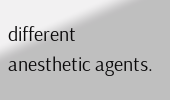different anesthetic agents.